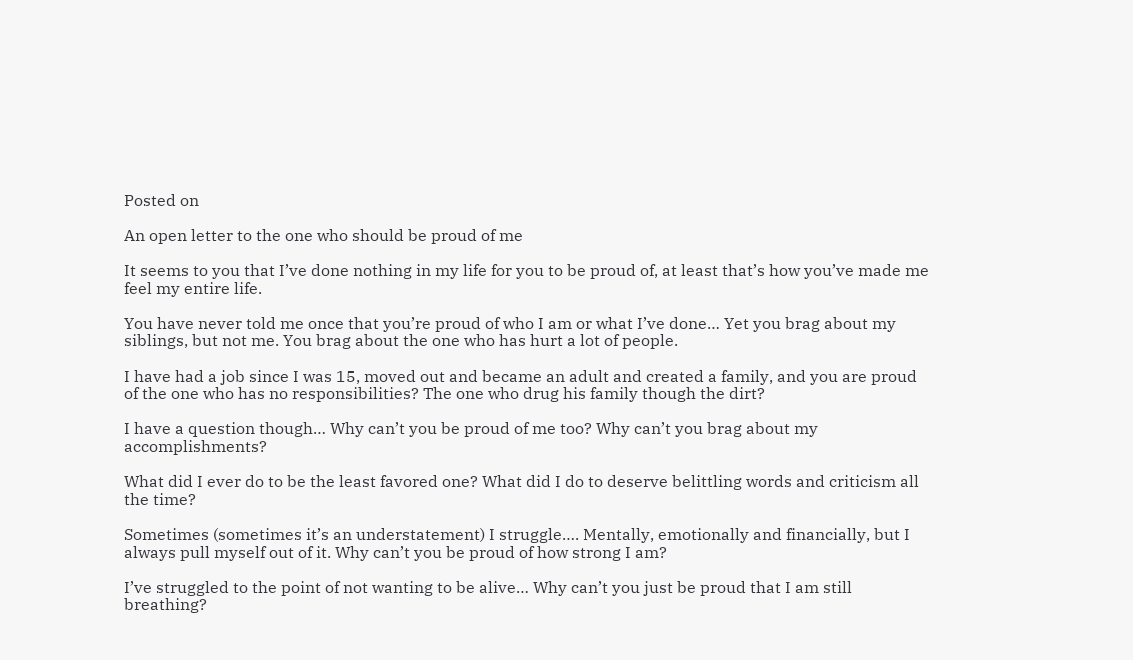Posted on

An open letter to the one who should be proud of me

It seems to you that I’ve done nothing in my life for you to be proud of, at least that’s how you’ve made me feel my entire life.

You have never told me once that you’re proud of who I am or what I’ve done… Yet you brag about my siblings, but not me. You brag about the one who has hurt a lot of people.

I have had a job since I was 15, moved out and became an adult and created a family, and you are proud of the one who has no responsibilities? The one who drug his family though the dirt?

I have a question though… Why can’t you be proud of me too? Why can’t you brag about my accomplishments?

What did I ever do to be the least favored one? What did I do to deserve belittling words and criticism all the time?

Sometimes (sometimes it’s an understatement) I struggle…. Mentally, emotionally and financially, but I always pull myself out of it. Why can’t you be proud of how strong I am?

I’ve struggled to the point of not wanting to be alive… Why can’t you just be proud that I am still breathing?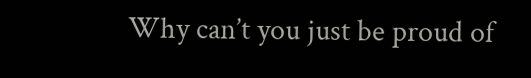Why can’t you just be proud of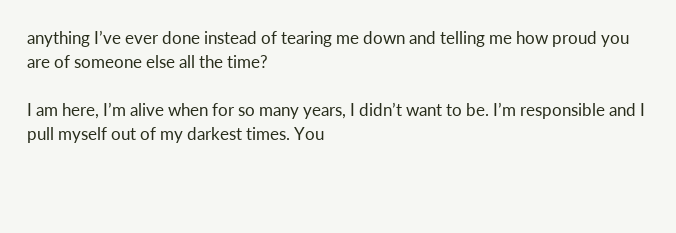anything I’ve ever done instead of tearing me down and telling me how proud you are of someone else all the time?

I am here, I’m alive when for so many years, I didn’t want to be. I’m responsible and I pull myself out of my darkest times. You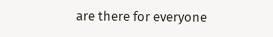are there for everyone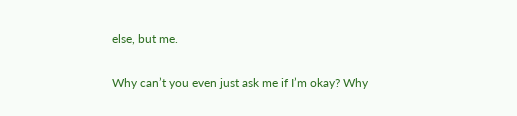else, but me.

Why can’t you even just ask me if I’m okay? Why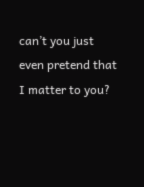can’t you just even pretend that I matter to you?